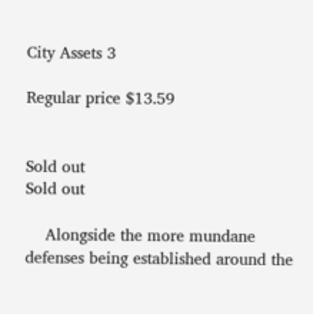City Assets 3

Regular price $13.59


Sold out
Sold out

    Alongside the more mundane defenses being established around the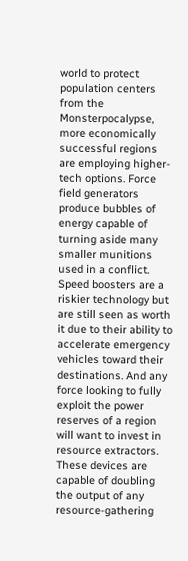world to protect population centers from the Monsterpocalypse, more economically successful regions are employing higher-tech options. Force field generators produce bubbles of energy capable of turning aside many smaller munitions used in a conflict. Speed boosters are a riskier technology but are still seen as worth it due to their ability to accelerate emergency vehicles toward their destinations. And any force looking to fully exploit the power reserves of a region will want to invest in resource extractors. These devices are capable of doubling the output of any resource-gathering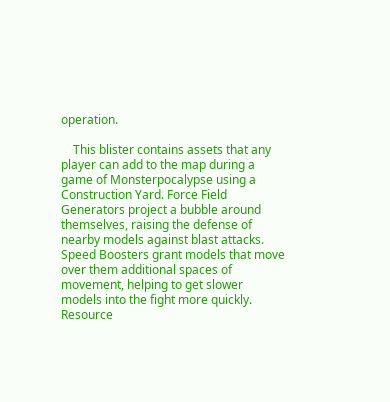operation.

    This blister contains assets that any player can add to the map during a game of Monsterpocalypse using a Construction Yard. Force Field Generators project a bubble around themselves, raising the defense of nearby models against blast attacks. Speed Boosters grant models that move over them additional spaces of movement, helping to get slower models into the fight more quickly. Resource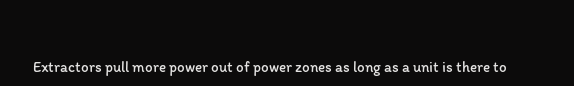Extractors pull more power out of power zones as long as a unit is there to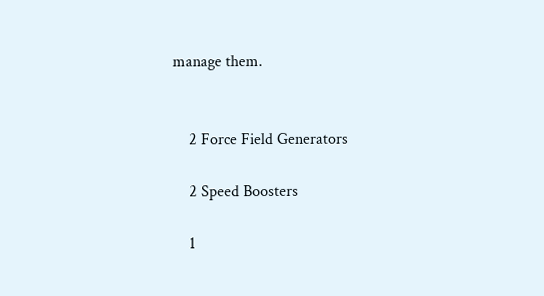manage them.


    2 Force Field Generators

    2 Speed Boosters

    1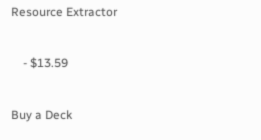Resource Extractor

    - $13.59

Buy a Deck